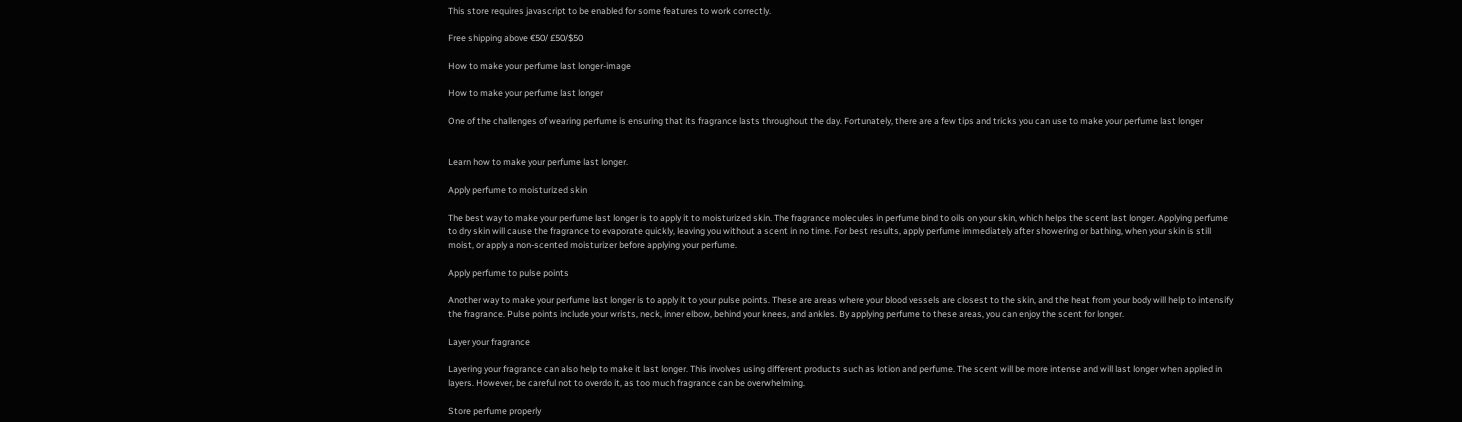This store requires javascript to be enabled for some features to work correctly.

Free shipping above €50/ £50/$50

How to make your perfume last longer-image

How to make your perfume last longer

One of the challenges of wearing perfume is ensuring that its fragrance lasts throughout the day. Fortunately, there are a few tips and tricks you can use to make your perfume last longer


Learn how to make your perfume last longer.

Apply perfume to moisturized skin

The best way to make your perfume last longer is to apply it to moisturized skin. The fragrance molecules in perfume bind to oils on your skin, which helps the scent last longer. Applying perfume to dry skin will cause the fragrance to evaporate quickly, leaving you without a scent in no time. For best results, apply perfume immediately after showering or bathing, when your skin is still moist, or apply a non-scented moisturizer before applying your perfume.

Apply perfume to pulse points

Another way to make your perfume last longer is to apply it to your pulse points. These are areas where your blood vessels are closest to the skin, and the heat from your body will help to intensify the fragrance. Pulse points include your wrists, neck, inner elbow, behind your knees, and ankles. By applying perfume to these areas, you can enjoy the scent for longer.

Layer your fragrance

Layering your fragrance can also help to make it last longer. This involves using different products such as lotion and perfume. The scent will be more intense and will last longer when applied in layers. However, be careful not to overdo it, as too much fragrance can be overwhelming.

Store perfume properly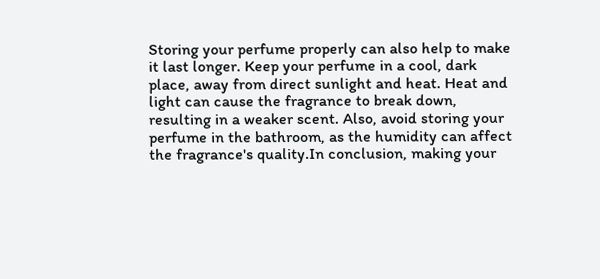Storing your perfume properly can also help to make it last longer. Keep your perfume in a cool, dark place, away from direct sunlight and heat. Heat and light can cause the fragrance to break down, resulting in a weaker scent. Also, avoid storing your perfume in the bathroom, as the humidity can affect the fragrance's quality.In conclusion, making your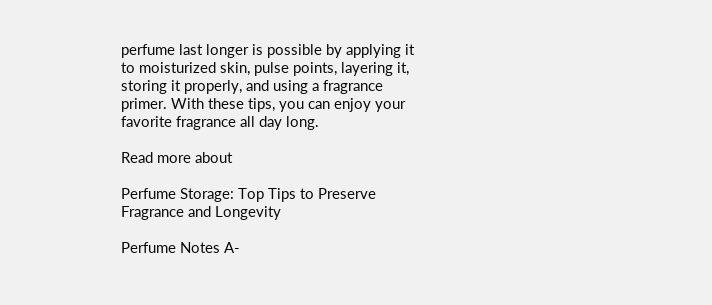perfume last longer is possible by applying it to moisturized skin, pulse points, layering it, storing it properly, and using a fragrance primer. With these tips, you can enjoy your favorite fragrance all day long.

Read more about

Perfume Storage: Top Tips to Preserve Fragrance and Longevity

Perfume Notes A-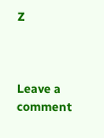Z



Leave a comment